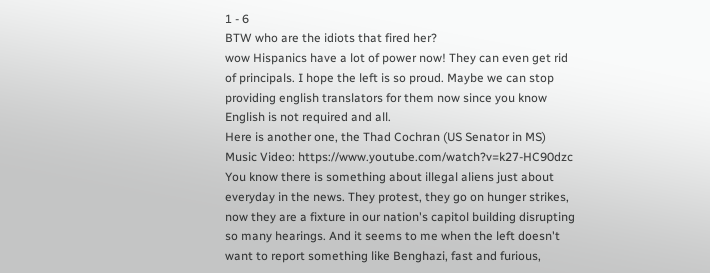1 - 6
BTW who are the idiots that fired her?
wow Hispanics have a lot of power now! They can even get rid of principals. I hope the left is so proud. Maybe we can stop providing english translators for them now since you know English is not required and all.
Here is another one, the Thad Cochran (US Senator in MS) Music Video: https://www.youtube.com/watch?v=k27-HC90dzc
You know there is something about illegal aliens just about everyday in the news. They protest, they go on hunger strikes, now they are a fixture in our nation's capitol building disrupting so many hearings. And it seems to me when the left doesn't want to report something like Benghazi, fast and furious,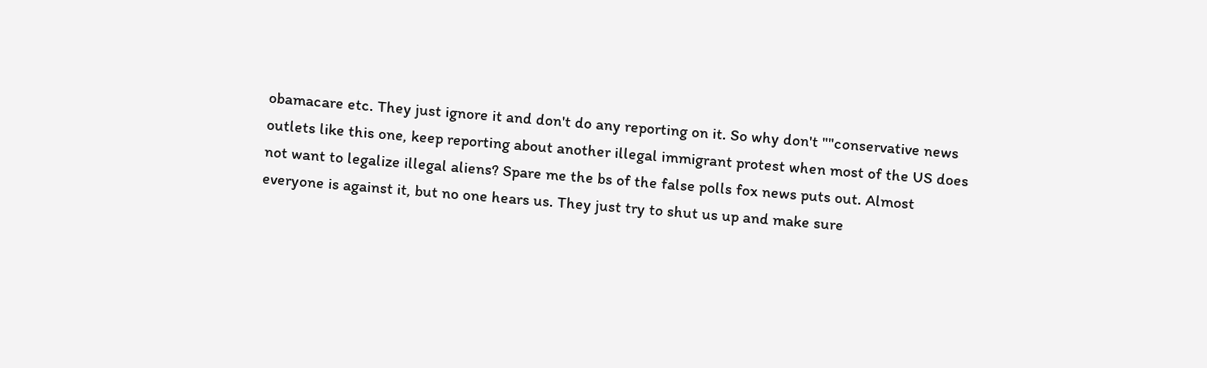obamacare etc. They just ignore it and don't do any reporting on it. So why don't ""conservative news outlets like this one, keep reporting about another illegal immigrant protest when most of the US does not want to legalize illegal aliens? Spare me the bs of the false polls fox news puts out. Almost everyone is against it, but no one hears us. They just try to shut us up and make sure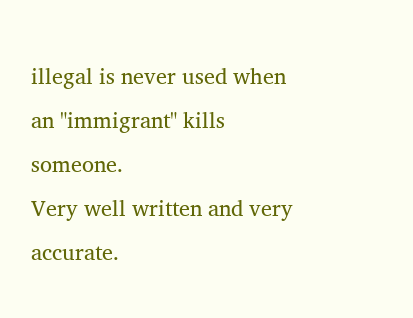illegal is never used when an "immigrant" kills someone.
Very well written and very accurate.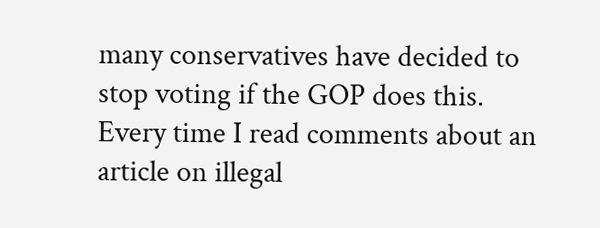many conservatives have decided to stop voting if the GOP does this. Every time I read comments about an article on illegal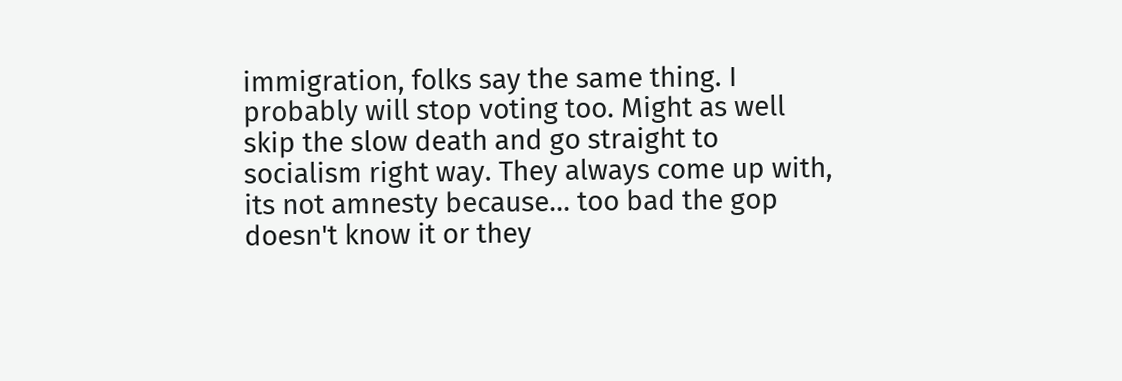immigration, folks say the same thing. I probably will stop voting too. Might as well skip the slow death and go straight to socialism right way. They always come up with, its not amnesty because... too bad the gop doesn't know it or they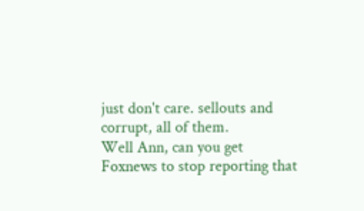just don't care. sellouts and corrupt, all of them.
Well Ann, can you get Foxnews to stop reporting that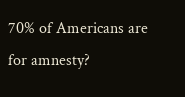70% of Americans are for amnesty?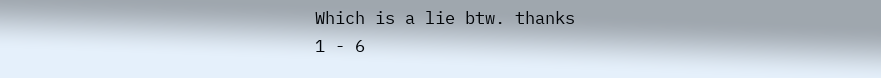Which is a lie btw. thanks
1 - 6